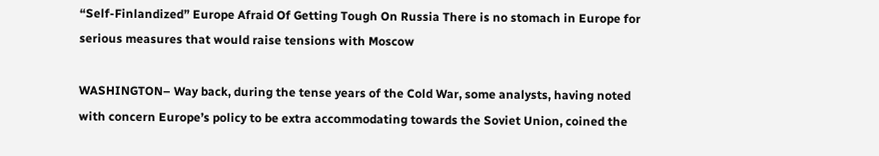“Self-Finlandized” Europe Afraid Of Getting Tough On Russia There is no stomach in Europe for serious measures that would raise tensions with Moscow

WASHINGTON– Way back, during the tense years of the Cold War, some analysts, having noted with concern Europe’s policy to be extra accommodating towards the Soviet Union, coined the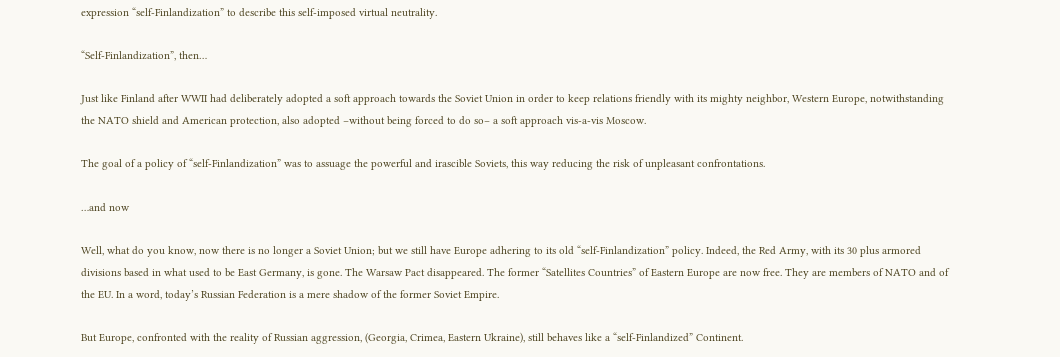expression “self-Finlandization” to describe this self-imposed virtual neutrality.

“Self-Finlandization”, then…

Just like Finland after WWII had deliberately adopted a soft approach towards the Soviet Union in order to keep relations friendly with its mighty neighbor, Western Europe, notwithstanding the NATO shield and American protection, also adopted –without being forced to do so– a soft approach vis-a-vis Moscow.

The goal of a policy of “self-Finlandization” was to assuage the powerful and irascible Soviets, this way reducing the risk of unpleasant confrontations.

…and now

Well, what do you know, now there is no longer a Soviet Union; but we still have Europe adhering to its old “self-Finlandization” policy. Indeed, the Red Army, with its 30 plus armored divisions based in what used to be East Germany, is gone. The Warsaw Pact disappeared. The former “Satellites Countries” of Eastern Europe are now free. They are members of NATO and of the EU. In a word, today’s Russian Federation is a mere shadow of the former Soviet Empire.

But Europe, confronted with the reality of Russian aggression, (Georgia, Crimea, Eastern Ukraine), still behaves like a “self-Finlandized” Continent.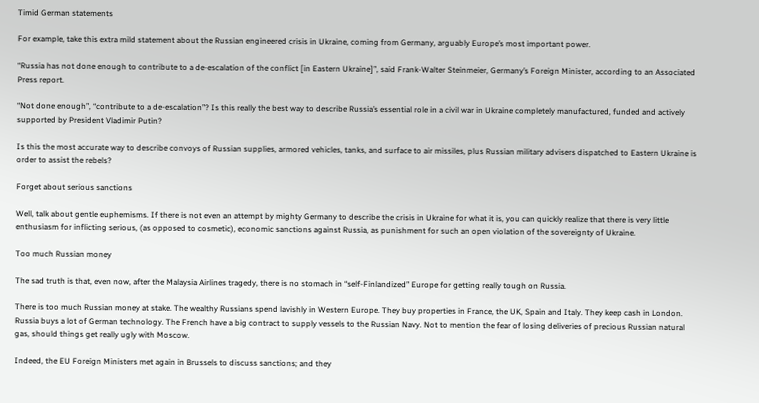Timid German statements

For example, take this extra mild statement about the Russian engineered crisis in Ukraine, coming from Germany, arguably Europe’s most important power.

“Russia has not done enough to contribute to a de-escalation of the conflict [in Eastern Ukraine]”, said Frank-Walter Steinmeier, Germany’s Foreign Minister, according to an Associated Press report.

“Not done enough”, “contribute to a de-escalation”? Is this really the best way to describe Russia’s essential role in a civil war in Ukraine completely manufactured, funded and actively supported by President Vladimir Putin?

Is this the most accurate way to describe convoys of Russian supplies, armored vehicles, tanks, and surface to air missiles, plus Russian military advisers dispatched to Eastern Ukraine is order to assist the rebels?

Forget about serious sanctions

Well, talk about gentle euphemisms. If there is not even an attempt by mighty Germany to describe the crisis in Ukraine for what it is, you can quickly realize that there is very little enthusiasm for inflicting serious, (as opposed to cosmetic), economic sanctions against Russia, as punishment for such an open violation of the sovereignty of Ukraine.

Too much Russian money

The sad truth is that, even now, after the Malaysia Airlines tragedy, there is no stomach in “self-Finlandized” Europe for getting really tough on Russia.

There is too much Russian money at stake. The wealthy Russians spend lavishly in Western Europe. They buy properties in France, the UK, Spain and Italy. They keep cash in London. Russia buys a lot of German technology. The French have a big contract to supply vessels to the Russian Navy. Not to mention the fear of losing deliveries of precious Russian natural gas, should things get really ugly with Moscow.

Indeed, the EU Foreign Ministers met again in Brussels to discuss sanctions; and they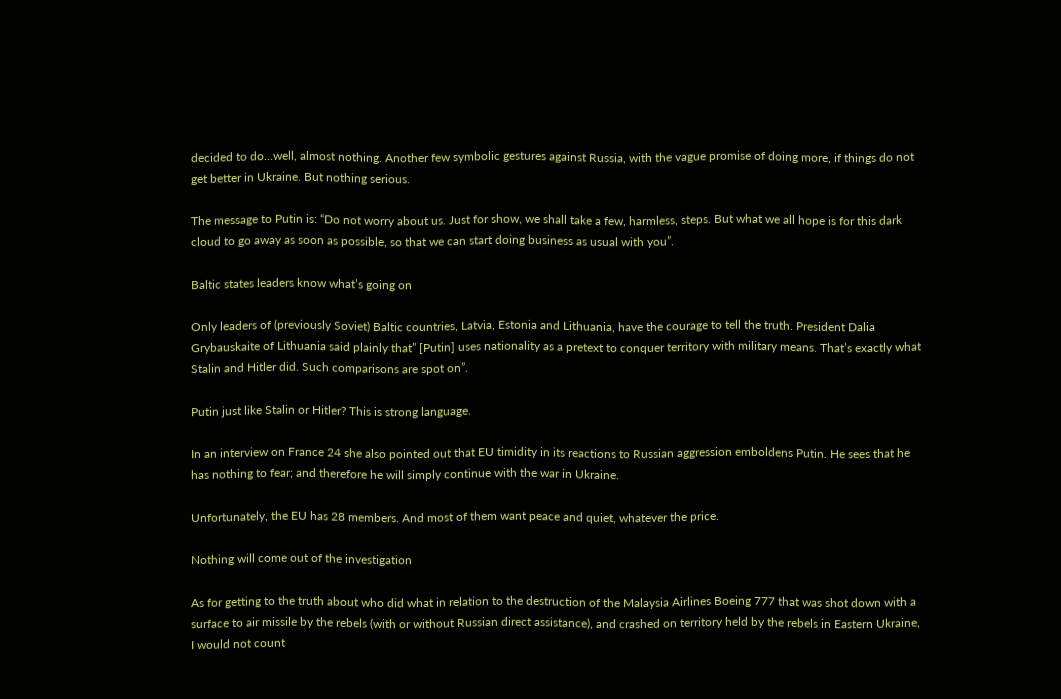decided to do…well, almost nothing. Another few symbolic gestures against Russia, with the vague promise of doing more, if things do not get better in Ukraine. But nothing serious.

The message to Putin is: “Do not worry about us. Just for show, we shall take a few, harmless, steps. But what we all hope is for this dark cloud to go away as soon as possible, so that we can start doing business as usual with you”.

Baltic states leaders know what’s going on

Only leaders of (previously Soviet) Baltic countries, Latvia, Estonia and Lithuania, have the courage to tell the truth. President Dalia Grybauskaite of Lithuania said plainly that” [Putin] uses nationality as a pretext to conquer territory with military means. That’s exactly what Stalin and Hitler did. Such comparisons are spot on”.

Putin just like Stalin or Hitler? This is strong language.

In an interview on France 24 she also pointed out that EU timidity in its reactions to Russian aggression emboldens Putin. He sees that he has nothing to fear; and therefore he will simply continue with the war in Ukraine.

Unfortunately, the EU has 28 members. And most of them want peace and quiet, whatever the price.

Nothing will come out of the investigation

As for getting to the truth about who did what in relation to the destruction of the Malaysia Airlines Boeing 777 that was shot down with a surface to air missile by the rebels (with or without Russian direct assistance), and crashed on territory held by the rebels in Eastern Ukraine, I would not count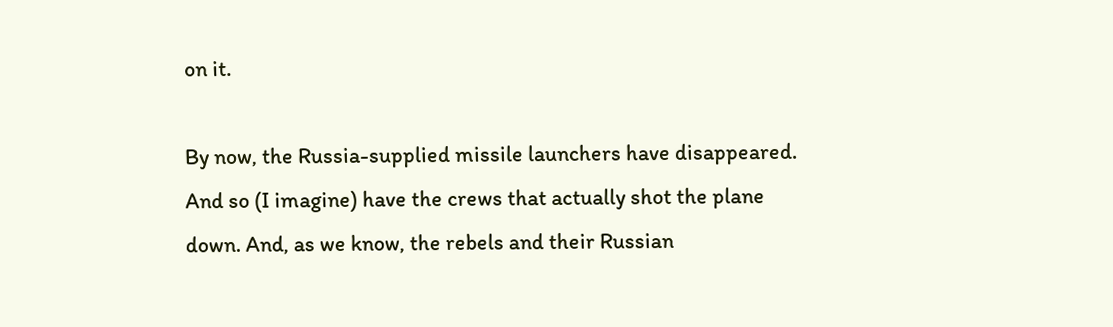on it.

By now, the Russia-supplied missile launchers have disappeared. And so (I imagine) have the crews that actually shot the plane down. And, as we know, the rebels and their Russian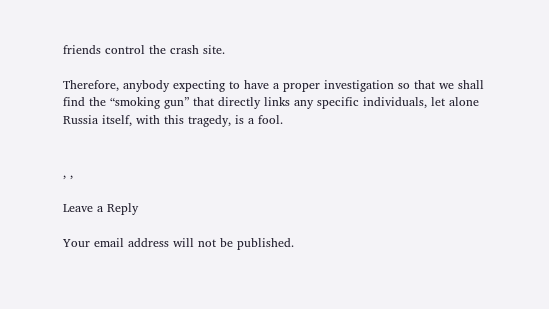friends control the crash site.

Therefore, anybody expecting to have a proper investigation so that we shall find the “smoking gun” that directly links any specific individuals, let alone Russia itself, with this tragedy, is a fool.


, ,

Leave a Reply

Your email address will not be published.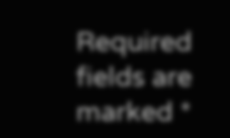Required fields are marked *